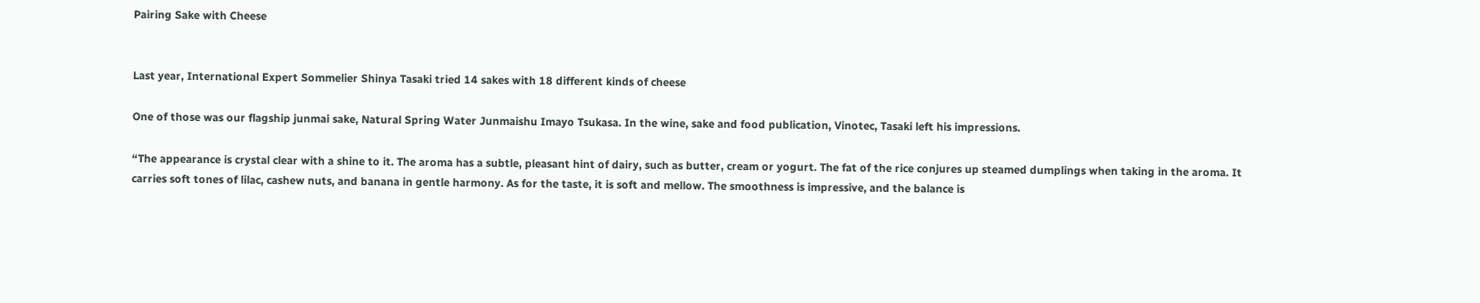Pairing Sake with Cheese


Last year, International Expert Sommelier Shinya Tasaki tried 14 sakes with 18 different kinds of cheese

One of those was our flagship junmai sake, Natural Spring Water Junmaishu Imayo Tsukasa. In the wine, sake and food publication, Vinotec, Tasaki left his impressions.

“The appearance is crystal clear with a shine to it. The aroma has a subtle, pleasant hint of dairy, such as butter, cream or yogurt. The fat of the rice conjures up steamed dumplings when taking in the aroma. It carries soft tones of lilac, cashew nuts, and banana in gentle harmony. As for the taste, it is soft and mellow. The smoothness is impressive, and the balance is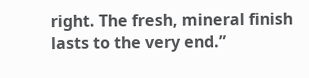right. The fresh, mineral finish lasts to the very end.”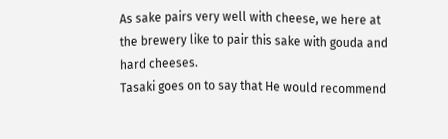As sake pairs very well with cheese, we here at the brewery like to pair this sake with gouda and hard cheeses.
Tasaki goes on to say that He would recommend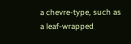a chevre-type, such as a leaf-wrapped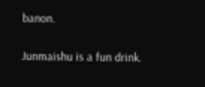banon.

Junmaishu is a fun drink.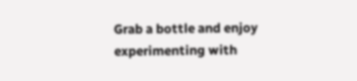Grab a bottle and enjoy experimenting with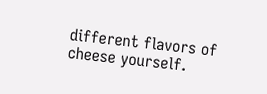different flavors of cheese yourself.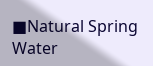■Natural Spring Water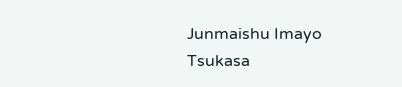Junmaishu Imayo Tsukasa